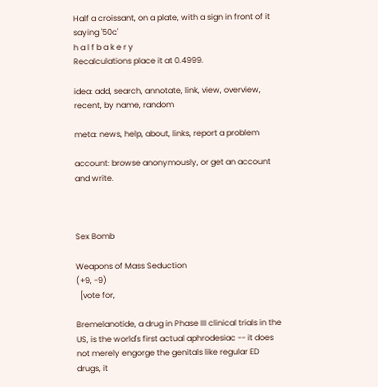Half a croissant, on a plate, with a sign in front of it saying '50c'
h a l f b a k e r y
Recalculations place it at 0.4999.

idea: add, search, annotate, link, view, overview, recent, by name, random

meta: news, help, about, links, report a problem

account: browse anonymously, or get an account and write.



Sex Bomb

Weapons of Mass Seduction
(+9, -9)
  [vote for,

Bremelanotide, a drug in Phase III clinical trials in the US, is the world's first actual aphrodesiac -- it does not merely engorge the genitals like regular ED drugs, it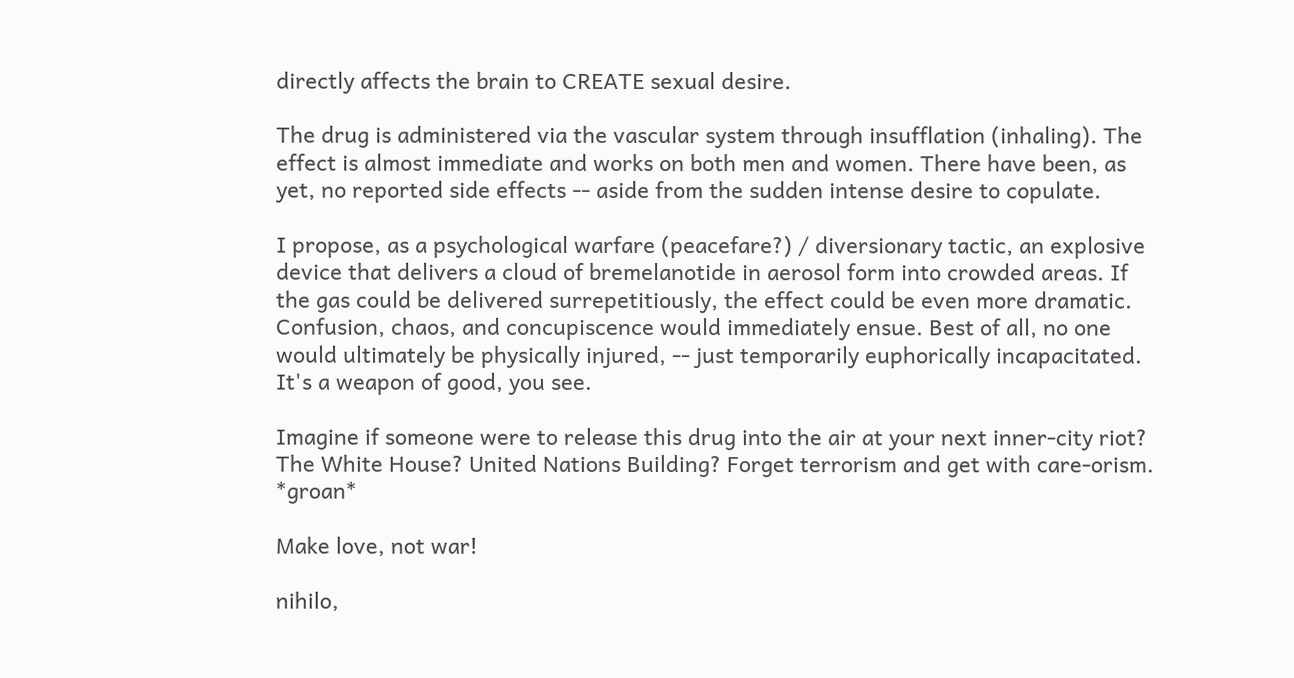directly affects the brain to CREATE sexual desire.

The drug is administered via the vascular system through insufflation (inhaling). The effect is almost immediate and works on both men and women. There have been, as yet, no reported side effects -- aside from the sudden intense desire to copulate.

I propose, as a psychological warfare (peacefare?) / diversionary tactic, an explosive device that delivers a cloud of bremelanotide in aerosol form into crowded areas. If the gas could be delivered surrepetitiously, the effect could be even more dramatic. Confusion, chaos, and concupiscence would immediately ensue. Best of all, no one would ultimately be physically injured, -- just temporarily euphorically incapacitated. It's a weapon of good, you see.

Imagine if someone were to release this drug into the air at your next inner-city riot? The White House? United Nations Building? Forget terrorism and get with care-orism. *groan*

Make love, not war!

nihilo,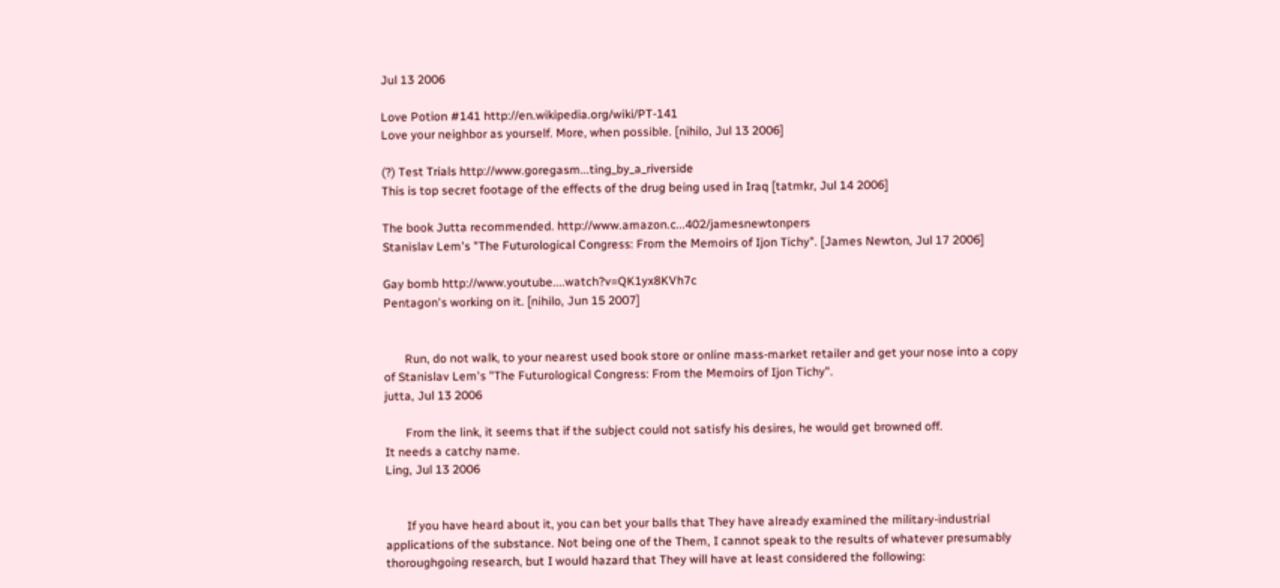Jul 13 2006

Love Potion #141 http://en.wikipedia.org/wiki/PT-141
Love your neighbor as yourself. More, when possible. [nihilo, Jul 13 2006]

(?) Test Trials http://www.goregasm...ting_by_a_riverside
This is top secret footage of the effects of the drug being used in Iraq [tatmkr, Jul 14 2006]

The book Jutta recommended. http://www.amazon.c...402/jamesnewtonpers
Stanislav Lem's "The Futurological Congress: From the Memoirs of Ijon Tichy". [James Newton, Jul 17 2006]

Gay bomb http://www.youtube....watch?v=QK1yx8KVh7c
Pentagon's working on it. [nihilo, Jun 15 2007]


       Run, do not walk, to your nearest used book store or online mass-market retailer and get your nose into a copy of Stanislav Lem's "The Futurological Congress: From the Memoirs of Ijon Tichy".
jutta, Jul 13 2006

       From the link, it seems that if the subject could not satisfy his desires, he would get browned off.
It needs a catchy name.
Ling, Jul 13 2006


       If you have heard about it, you can bet your balls that They have already examined the military-industrial applications of the substance. Not being one of the Them, I cannot speak to the results of whatever presumably thoroughgoing research, but I would hazard that They will have at least considered the following: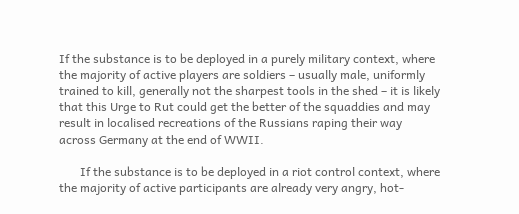If the substance is to be deployed in a purely military context, where the majority of active players are soldiers – usually male, uniformly trained to kill, generally not the sharpest tools in the shed – it is likely that this Urge to Rut could get the better of the squaddies and may result in localised recreations of the Russians raping their way across Germany at the end of WWII.

       If the substance is to be deployed in a riot control context, where the majority of active participants are already very angry, hot-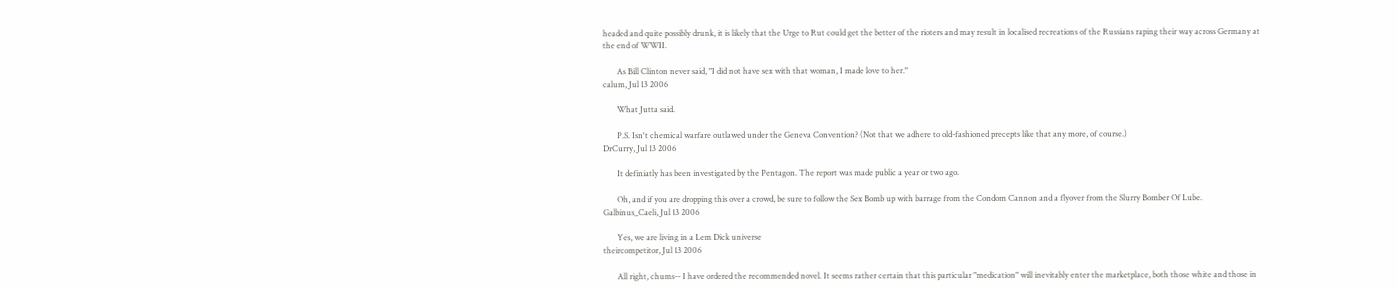headed and quite possibly drunk, it is likely that the Urge to Rut could get the better of the rioters and may result in localised recreations of the Russians raping their way across Germany at the end of WWII.

       As Bill Clinton never said, "I did not have sex with that woman, I made love to her."
calum, Jul 13 2006

       What Jutta said.

       P.S. Isn't chemical warfare outlawed under the Geneva Convention? (Not that we adhere to old-fashioned precepts like that any more, of course.)
DrCurry, Jul 13 2006

       It definiatly has been investigated by the Pentagon. The report was made public a year or two ago.

       Oh, and if you are dropping this over a crowd, be sure to follow the Sex Bomb up with barrage from the Condom Cannon and a flyover from the Slurry Bomber Of Lube.
Galbinus_Caeli, Jul 13 2006

       Yes, we are living in a Lem Dick universe
theircompetitor, Jul 13 2006

       All right, chums-- I have ordered the recommended novel. It seems rather certain that this particular "medication" will inevitably enter the marketplace, both those white and those in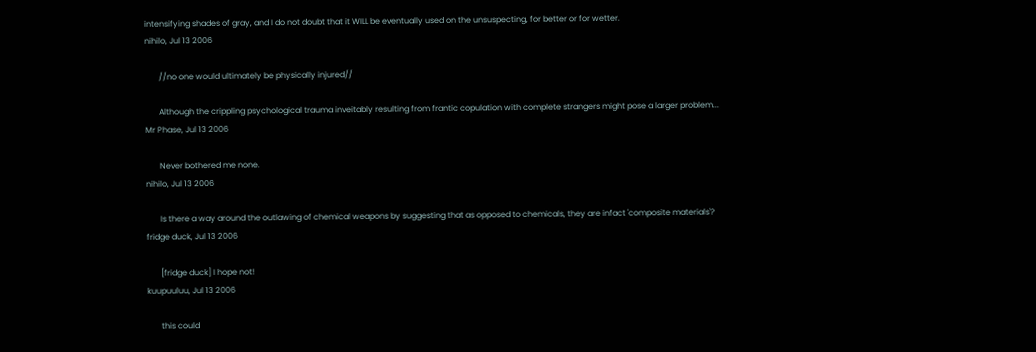intensifying shades of gray, and I do not doubt that it WILL be eventually used on the unsuspecting, for better or for wetter.
nihilo, Jul 13 2006

       //no one would ultimately be physically injured//

       Although the crippling psychological trauma inveitably resulting from frantic copulation with complete strangers might pose a larger problem...
Mr Phase, Jul 13 2006

       Never bothered me none.
nihilo, Jul 13 2006

       Is there a way around the outlawing of chemical weapons by suggesting that as opposed to chemicals, they are infact 'composite materials'?
fridge duck, Jul 13 2006

       [fridge duck] I hope not!
kuupuuluu, Jul 13 2006

       this could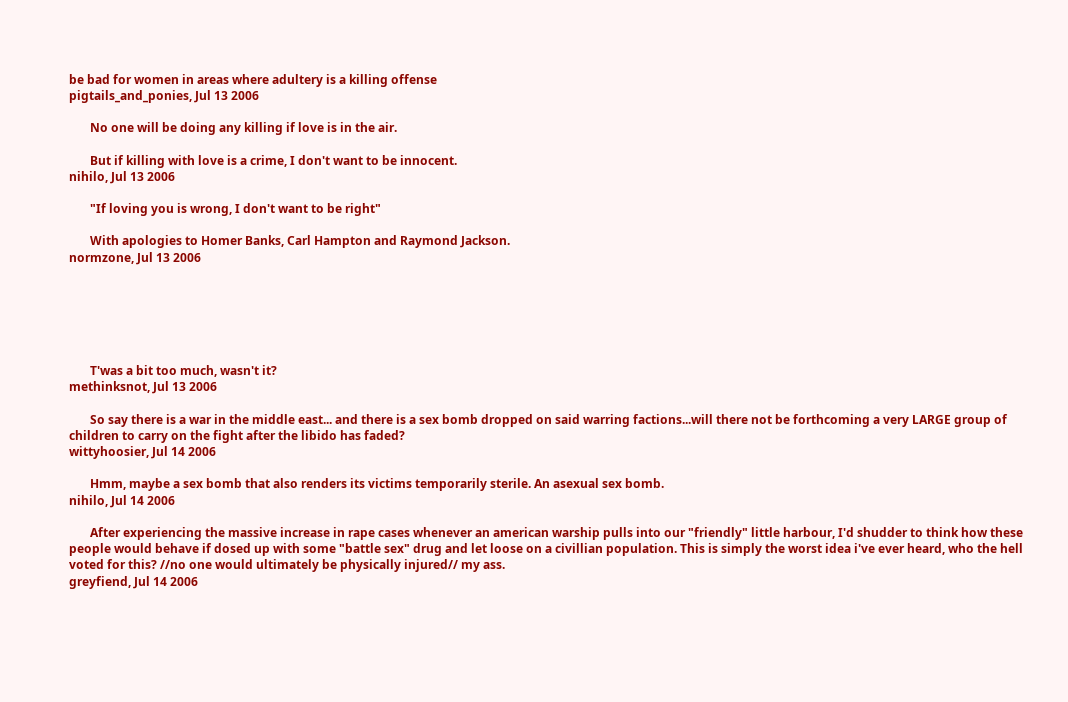be bad for women in areas where adultery is a killing offense
pigtails_and_ponies, Jul 13 2006

       No one will be doing any killing if love is in the air.

       But if killing with love is a crime, I don't want to be innocent.
nihilo, Jul 13 2006

       "If loving you is wrong, I don't want to be right"

       With apologies to Homer Banks, Carl Hampton and Raymond Jackson.
normzone, Jul 13 2006






       T'was a bit too much, wasn't it?
methinksnot, Jul 13 2006

       So say there is a war in the middle east... and there is a sex bomb dropped on said warring factions...will there not be forthcoming a very LARGE group of children to carry on the fight after the libido has faded?
wittyhoosier, Jul 14 2006

       Hmm, maybe a sex bomb that also renders its victims temporarily sterile. An asexual sex bomb.
nihilo, Jul 14 2006

       After experiencing the massive increase in rape cases whenever an american warship pulls into our "friendly" little harbour, I'd shudder to think how these people would behave if dosed up with some "battle sex" drug and let loose on a civillian population. This is simply the worst idea i've ever heard, who the hell voted for this? //no one would ultimately be physically injured// my ass.
greyfiend, Jul 14 2006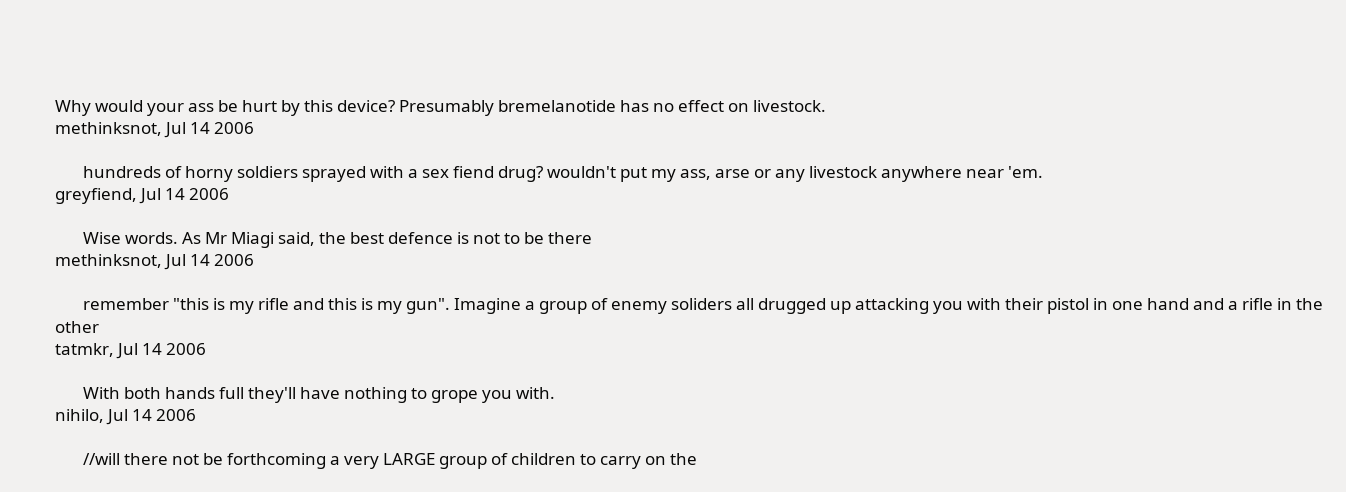Why would your ass be hurt by this device? Presumably bremelanotide has no effect on livestock.
methinksnot, Jul 14 2006

       hundreds of horny soldiers sprayed with a sex fiend drug? wouldn't put my ass, arse or any livestock anywhere near 'em.
greyfiend, Jul 14 2006

       Wise words. As Mr Miagi said, the best defence is not to be there
methinksnot, Jul 14 2006

       remember "this is my rifle and this is my gun". Imagine a group of enemy soliders all drugged up attacking you with their pistol in one hand and a rifle in the other
tatmkr, Jul 14 2006

       With both hands full they'll have nothing to grope you with.
nihilo, Jul 14 2006

       //will there not be forthcoming a very LARGE group of children to carry on the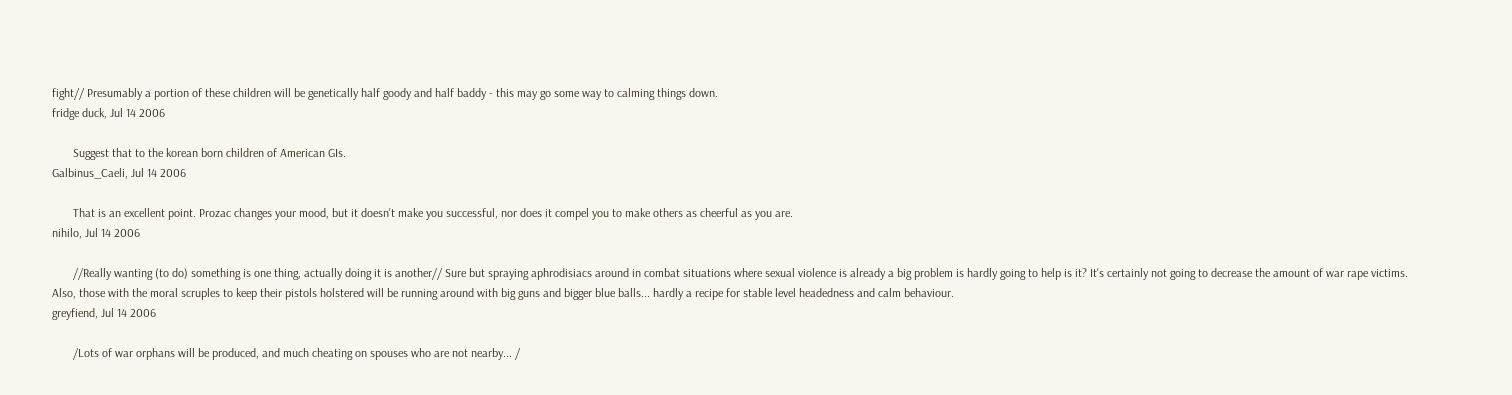fight// Presumably a portion of these children will be genetically half goody and half baddy - this may go some way to calming things down.
fridge duck, Jul 14 2006

       Suggest that to the korean born children of American GIs.
Galbinus_Caeli, Jul 14 2006

       That is an excellent point. Prozac changes your mood, but it doesn't make you successful, nor does it compel you to make others as cheerful as you are.
nihilo, Jul 14 2006

       //Really wanting (to do) something is one thing, actually doing it is another// Sure but spraying aphrodisiacs around in combat situations where sexual violence is already a big problem is hardly going to help is it? It's certainly not going to decrease the amount of war rape victims. Also, those with the moral scruples to keep their pistols holstered will be running around with big guns and bigger blue balls... hardly a recipe for stable level headedness and calm behaviour.
greyfiend, Jul 14 2006

       /Lots of war orphans will be produced, and much cheating on spouses who are not nearby... /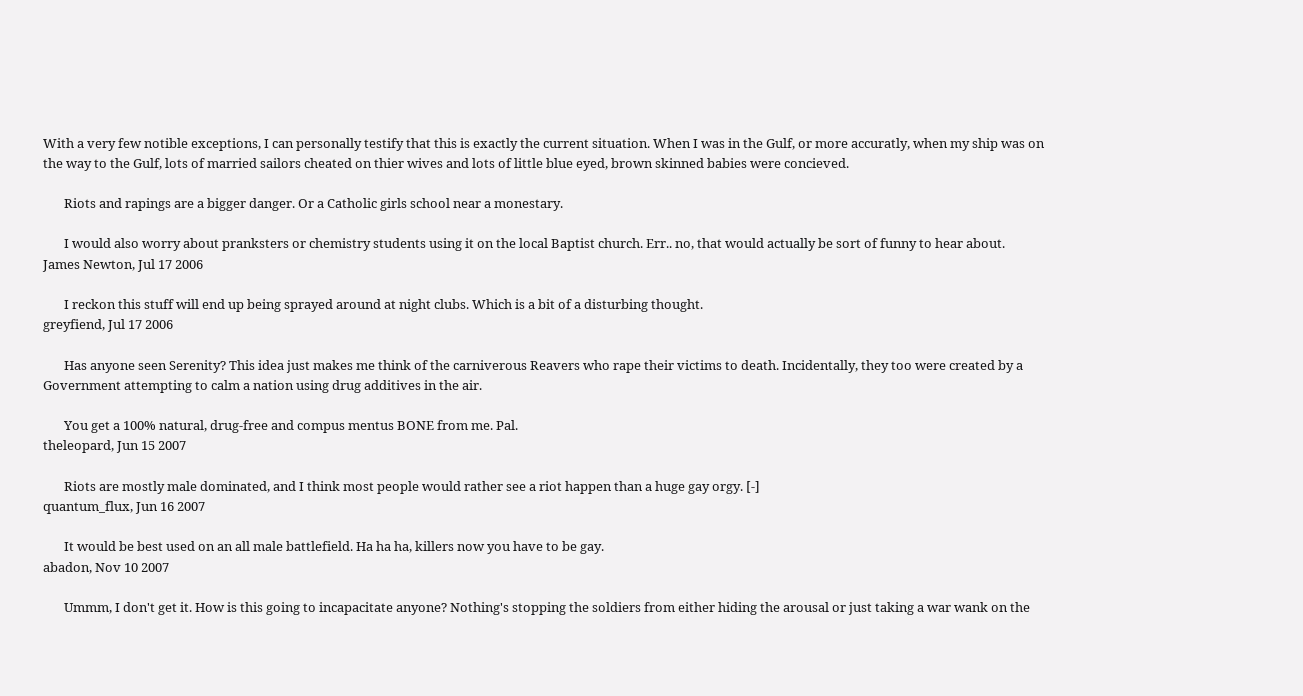With a very few notible exceptions, I can personally testify that this is exactly the current situation. When I was in the Gulf, or more accuratly, when my ship was on the way to the Gulf, lots of married sailors cheated on thier wives and lots of little blue eyed, brown skinned babies were concieved.

       Riots and rapings are a bigger danger. Or a Catholic girls school near a monestary.

       I would also worry about pranksters or chemistry students using it on the local Baptist church. Err.. no, that would actually be sort of funny to hear about.
James Newton, Jul 17 2006

       I reckon this stuff will end up being sprayed around at night clubs. Which is a bit of a disturbing thought.
greyfiend, Jul 17 2006

       Has anyone seen Serenity? This idea just makes me think of the carniverous Reavers who rape their victims to death. Incidentally, they too were created by a Government attempting to calm a nation using drug additives in the air.

       You get a 100% natural, drug-free and compus mentus BONE from me. Pal.
theleopard, Jun 15 2007

       Riots are mostly male dominated, and I think most people would rather see a riot happen than a huge gay orgy. [-]
quantum_flux, Jun 16 2007

       It would be best used on an all male battlefield. Ha ha ha, killers now you have to be gay.
abadon, Nov 10 2007

       Ummm, I don't get it. How is this going to incapacitate anyone? Nothing's stopping the soldiers from either hiding the arousal or just taking a war wank on the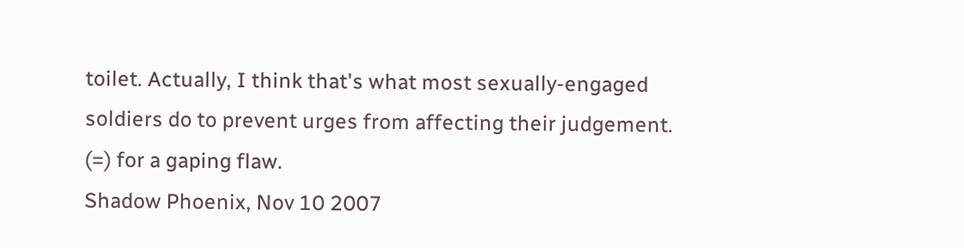toilet. Actually, I think that's what most sexually-engaged soldiers do to prevent urges from affecting their judgement. (=) for a gaping flaw.
Shadow Phoenix, Nov 10 2007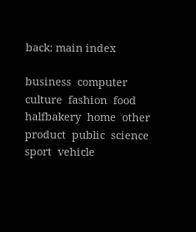back: main index

business  computer  culture  fashion  food  halfbakery  home  other  product  public  science  sport  vehicle